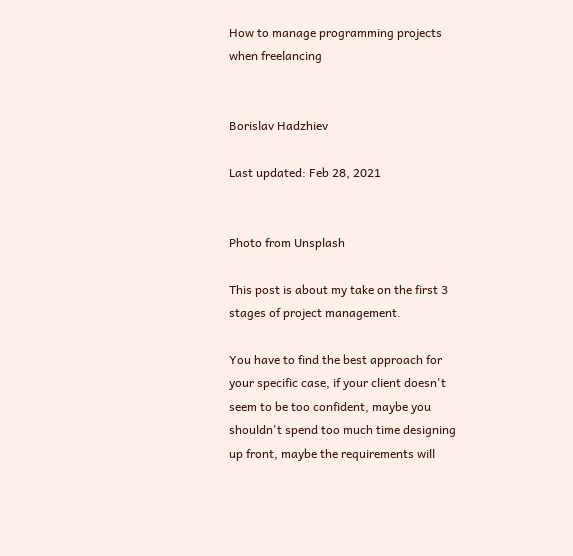How to manage programming projects when freelancing


Borislav Hadzhiev

Last updated: Feb 28, 2021


Photo from Unsplash

This post is about my take on the first 3 stages of project management.

You have to find the best approach for your specific case, if your client doesn't seem to be too confident, maybe you shouldn't spend too much time designing up front, maybe the requirements will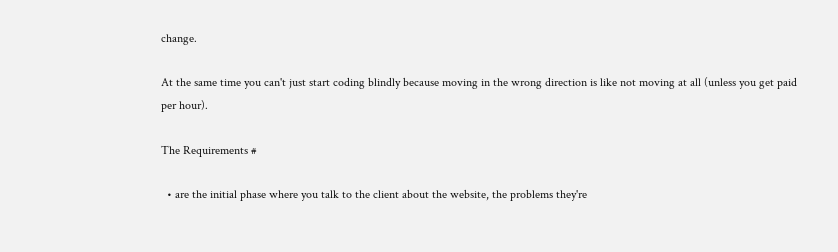change.

At the same time you can't just start coding blindly because moving in the wrong direction is like not moving at all (unless you get paid per hour).

The Requirements #

  • are the initial phase where you talk to the client about the website, the problems they're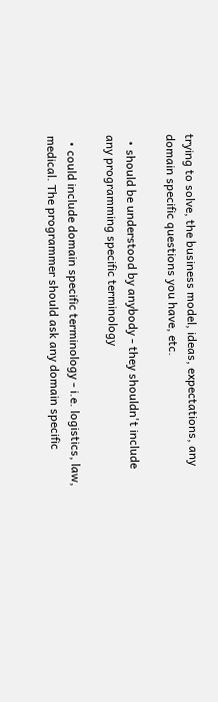trying to solve, the business model, ideas, expectations, any domain specific questions you have, etc.

  • should be understood by anybody - they shouldn't include any programming specific terminology

  • could include domain specific terminology - i.e. logistics, law, medical. The programmer should ask any domain specific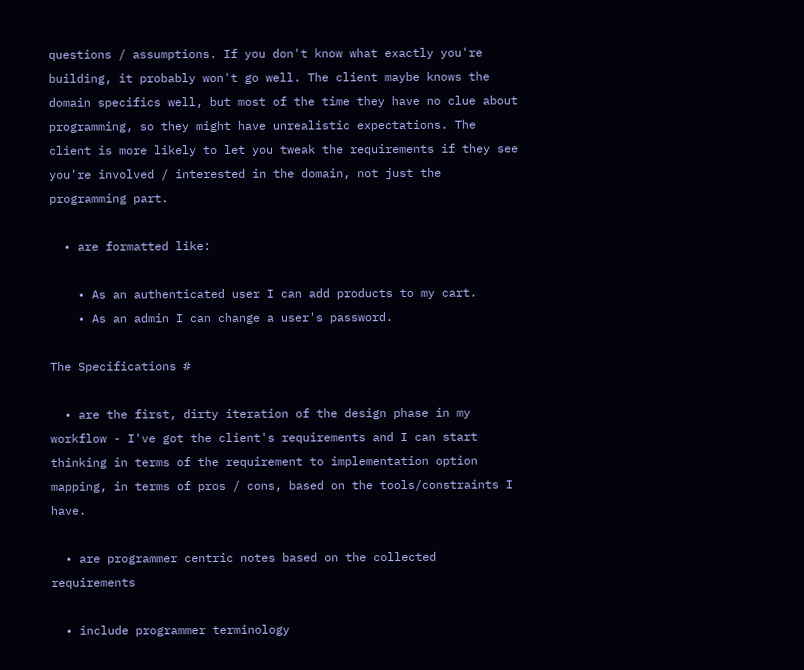questions / assumptions. If you don't know what exactly you're building, it probably won't go well. The client maybe knows the domain specifics well, but most of the time they have no clue about programming, so they might have unrealistic expectations. The client is more likely to let you tweak the requirements if they see you're involved / interested in the domain, not just the programming part.

  • are formatted like:

    • As an authenticated user I can add products to my cart.
    • As an admin I can change a user's password.

The Specifications #

  • are the first, dirty iteration of the design phase in my workflow - I've got the client's requirements and I can start thinking in terms of the requirement to implementation option mapping, in terms of pros / cons, based on the tools/constraints I have.

  • are programmer centric notes based on the collected requirements

  • include programmer terminology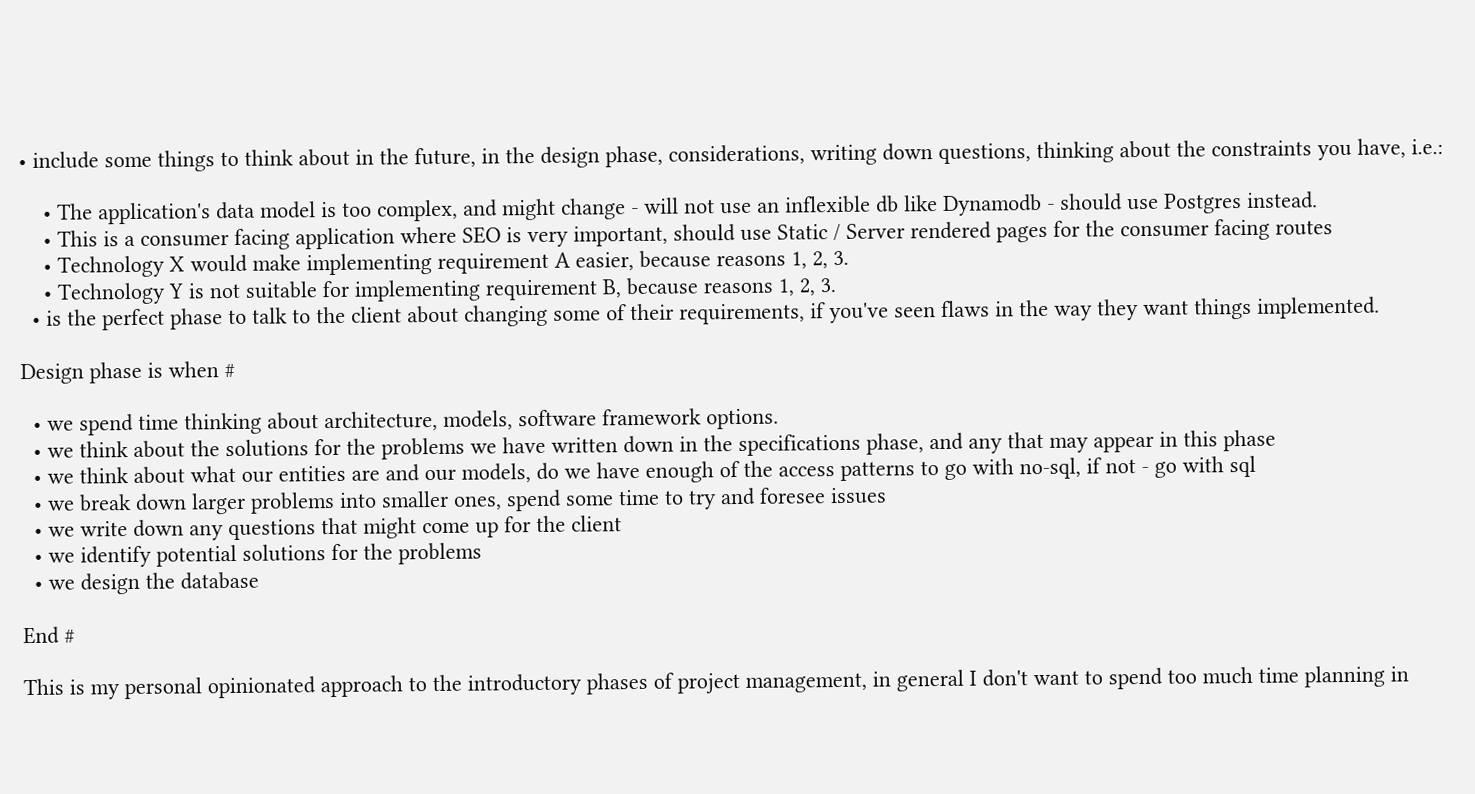• include some things to think about in the future, in the design phase, considerations, writing down questions, thinking about the constraints you have, i.e.:

    • The application's data model is too complex, and might change - will not use an inflexible db like Dynamodb - should use Postgres instead.
    • This is a consumer facing application where SEO is very important, should use Static / Server rendered pages for the consumer facing routes
    • Technology X would make implementing requirement A easier, because reasons 1, 2, 3.
    • Technology Y is not suitable for implementing requirement B, because reasons 1, 2, 3.
  • is the perfect phase to talk to the client about changing some of their requirements, if you've seen flaws in the way they want things implemented.

Design phase is when #

  • we spend time thinking about architecture, models, software framework options.
  • we think about the solutions for the problems we have written down in the specifications phase, and any that may appear in this phase
  • we think about what our entities are and our models, do we have enough of the access patterns to go with no-sql, if not - go with sql
  • we break down larger problems into smaller ones, spend some time to try and foresee issues
  • we write down any questions that might come up for the client
  • we identify potential solutions for the problems
  • we design the database

End #

This is my personal opinionated approach to the introductory phases of project management, in general I don't want to spend too much time planning in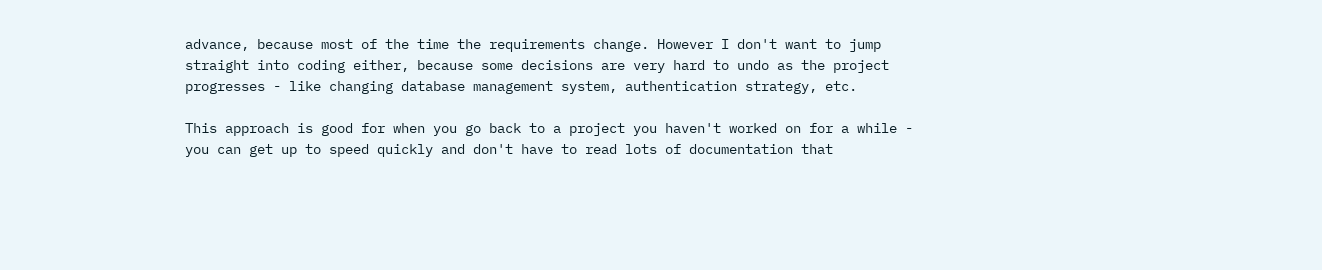advance, because most of the time the requirements change. However I don't want to jump straight into coding either, because some decisions are very hard to undo as the project progresses - like changing database management system, authentication strategy, etc.

This approach is good for when you go back to a project you haven't worked on for a while - you can get up to speed quickly and don't have to read lots of documentation that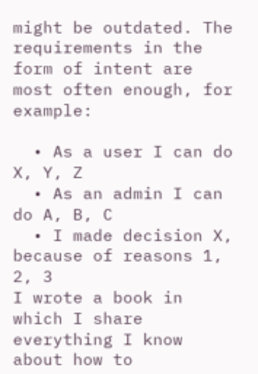might be outdated. The requirements in the form of intent are most often enough, for example:

  • As a user I can do X, Y, Z
  • As an admin I can do A, B, C
  • I made decision X, because of reasons 1, 2, 3
I wrote a book in which I share everything I know about how to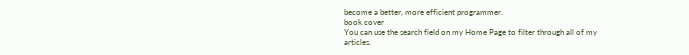become a better, more efficient programmer.
book cover
You can use the search field on my Home Page to filter through all of my articles.